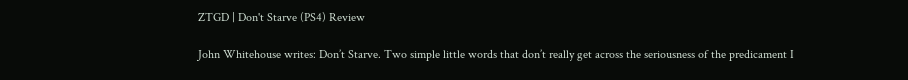ZTGD | Don't Starve (PS4) Review

John Whitehouse writes: Don’t Starve. Two simple little words that don’t really get across the seriousness of the predicament I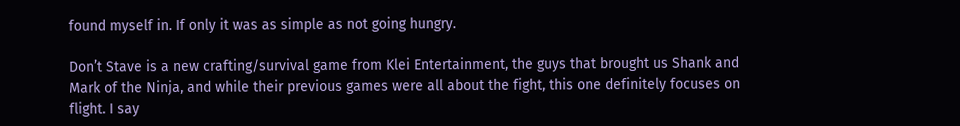found myself in. If only it was as simple as not going hungry.

Don’t Stave is a new crafting/survival game from Klei Entertainment, the guys that brought us Shank and Mark of the Ninja, and while their previous games were all about the fight, this one definitely focuses on flight. I say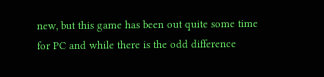new, but this game has been out quite some time for PC and while there is the odd difference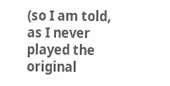(so I am told, as I never played the original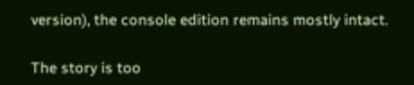version), the console edition remains mostly intact.

The story is too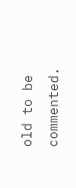old to be commented.